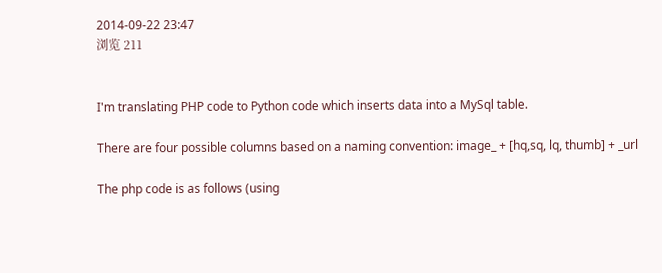2014-09-22 23:47
浏览 211


I'm translating PHP code to Python code which inserts data into a MySql table.

There are four possible columns based on a naming convention: image_ + [hq,sq, lq, thumb] + _url

The php code is as follows (using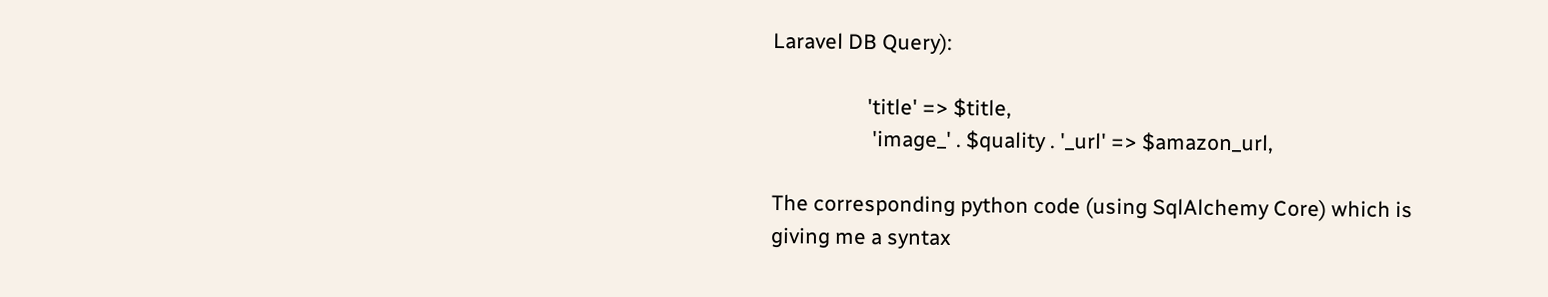Laravel DB Query):

                   'title' => $title,
                    'image_' . $quality . '_url' => $amazon_url,

The corresponding python code (using SqlAlchemy Core) which is giving me a syntax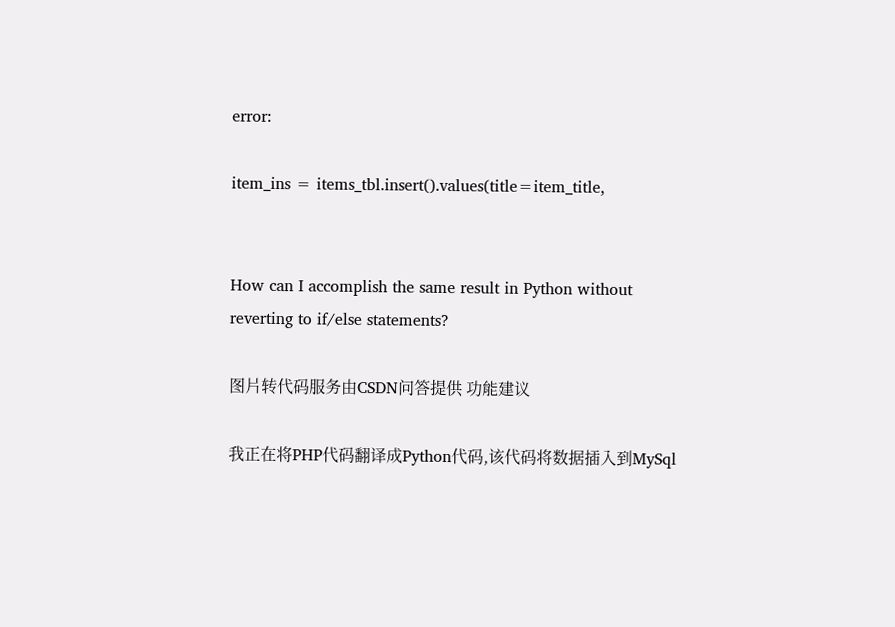error:

item_ins = items_tbl.insert().values(title=item_title,


How can I accomplish the same result in Python without reverting to if/else statements?

图片转代码服务由CSDN问答提供 功能建议

我正在将PHP代码翻译成Python代码,该代码将数据插入到MySql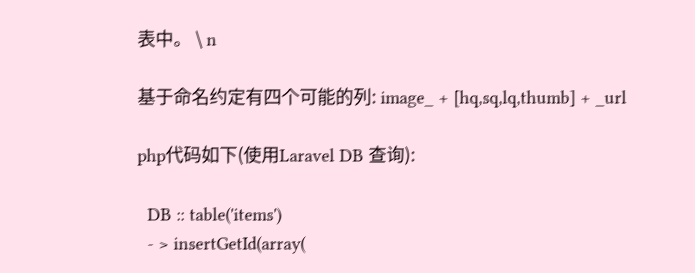表中。 \ n

基于命名约定有四个可能的列: image_ + [hq,sq,lq,thumb] + _url

php代码如下(使用Laravel DB 查询):

  DB :: table('items')
  - > insertGetId(array(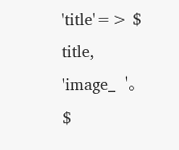'title'=> $ title,
'image_  '。$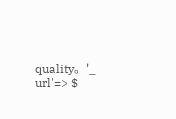quality。'_ url'=> $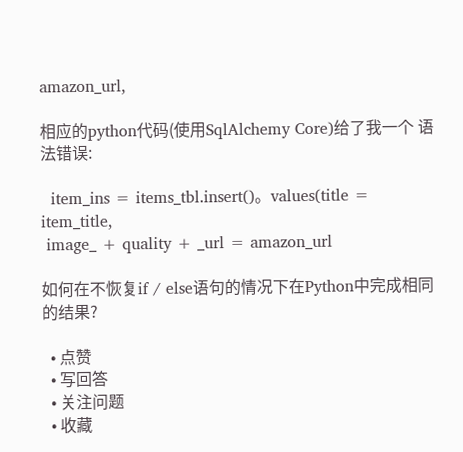amazon_url,

相应的python代码(使用SqlAlchemy Core)给了我一个 语法错误:

  item_ins = items_tbl.insert()。values(title = item_title,
 image_ + quality + _url = amazon_url

如何在不恢复if / else语句的情况下在Python中完成相同的结果?

  • 点赞
  • 写回答
  • 关注问题
  • 收藏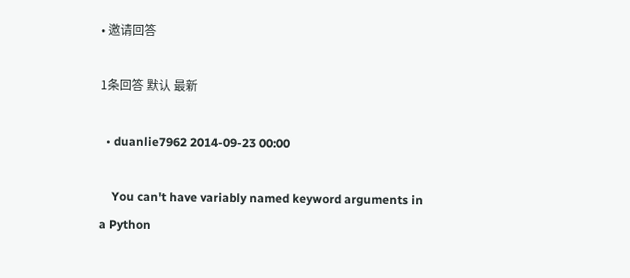• 邀请回答

1条回答 默认 最新

  • duanlie7962 2014-09-23 00:00

    You can't have variably named keyword arguments in a Python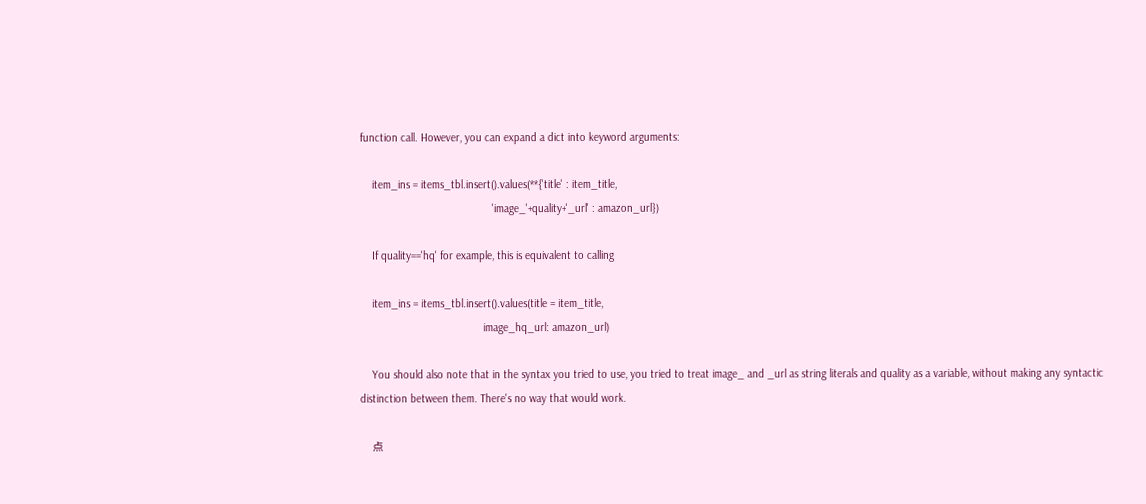function call. However, you can expand a dict into keyword arguments:

    item_ins = items_tbl.insert().values(**{'title' : item_title,
                                            'image_'+quality+'_url' : amazon_url})

    If quality=='hq' for example, this is equivalent to calling

    item_ins = items_tbl.insert().values(title = item_title,
                                         image_hq_url: amazon_url)

    You should also note that in the syntax you tried to use, you tried to treat image_ and _url as string literals and quality as a variable, without making any syntactic distinction between them. There's no way that would work.

    点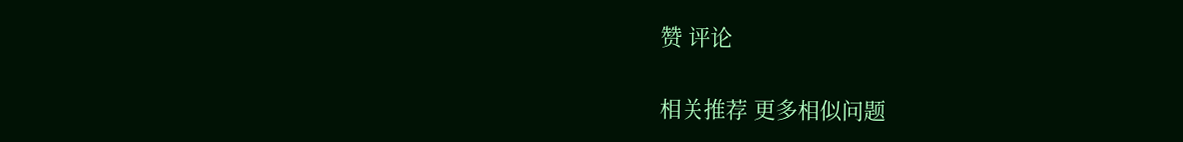赞 评论

相关推荐 更多相似问题